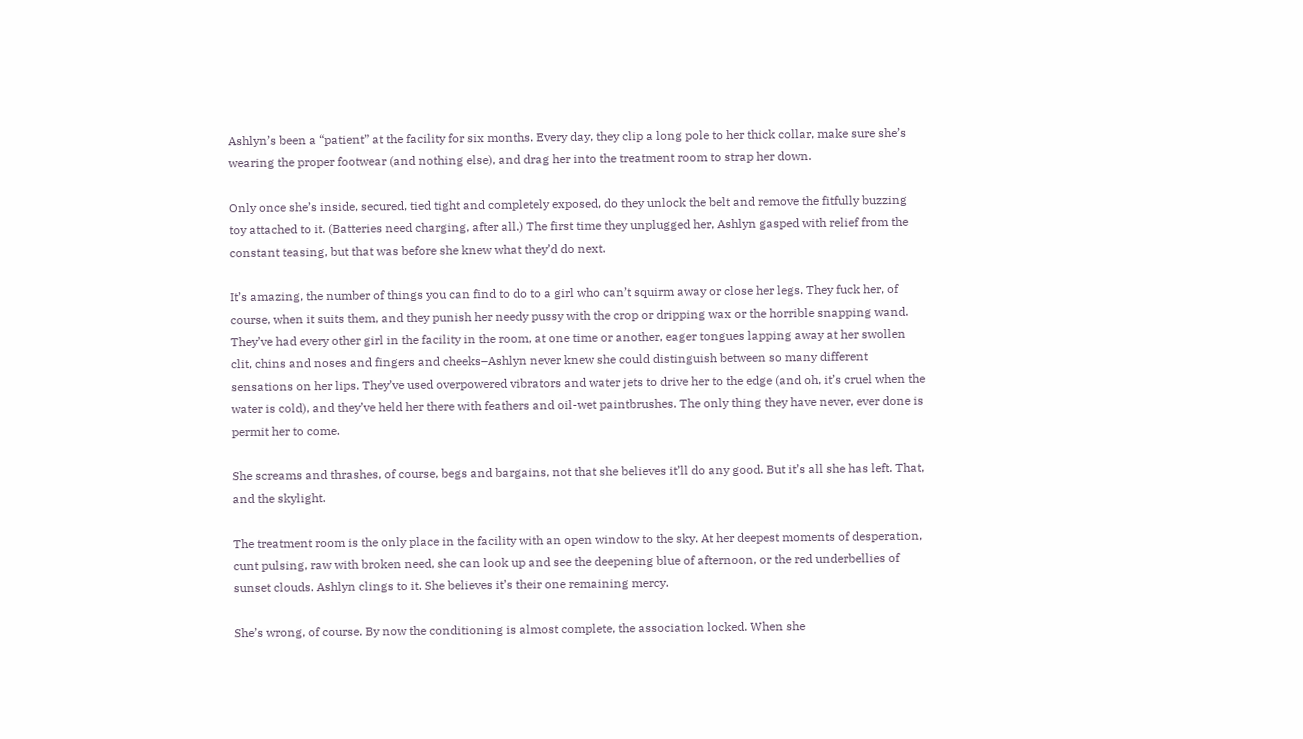Ashlyn’s been a “patient” at the facility for six months. Every day, they clip a long pole to her thick collar, make sure she’s wearing the proper footwear (and nothing else), and drag her into the treatment room to strap her down.

Only once she’s inside, secured, tied tight and completely exposed, do they unlock the belt and remove the fitfully buzzing toy attached to it. (Batteries need charging, after all.) The first time they unplugged her, Ashlyn gasped with relief from the constant teasing, but that was before she knew what they’d do next.

It’s amazing, the number of things you can find to do to a girl who can’t squirm away or close her legs. They fuck her, of course, when it suits them, and they punish her needy pussy with the crop or dripping wax or the horrible snapping wand. They’ve had every other girl in the facility in the room, at one time or another, eager tongues lapping away at her swollen clit, chins and noses and fingers and cheeks–Ashlyn never knew she could distinguish between so many different sensations on her lips. They’ve used overpowered vibrators and water jets to drive her to the edge (and oh, it’s cruel when the water is cold), and they’ve held her there with feathers and oil-wet paintbrushes. The only thing they have never, ever done is permit her to come.

She screams and thrashes, of course, begs and bargains, not that she believes it’ll do any good. But it’s all she has left. That, and the skylight.

The treatment room is the only place in the facility with an open window to the sky. At her deepest moments of desperation, cunt pulsing, raw with broken need, she can look up and see the deepening blue of afternoon, or the red underbellies of sunset clouds. Ashlyn clings to it. She believes it’s their one remaining mercy.

She’s wrong, of course. By now the conditioning is almost complete, the association locked. When she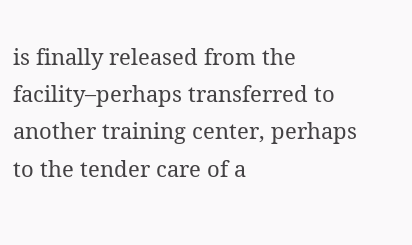is finally released from the facility–perhaps transferred to another training center, perhaps to the tender care of a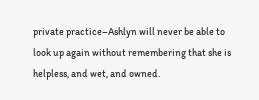private practice–Ashlyn will never be able to look up again without remembering that she is helpless, and wet, and owned.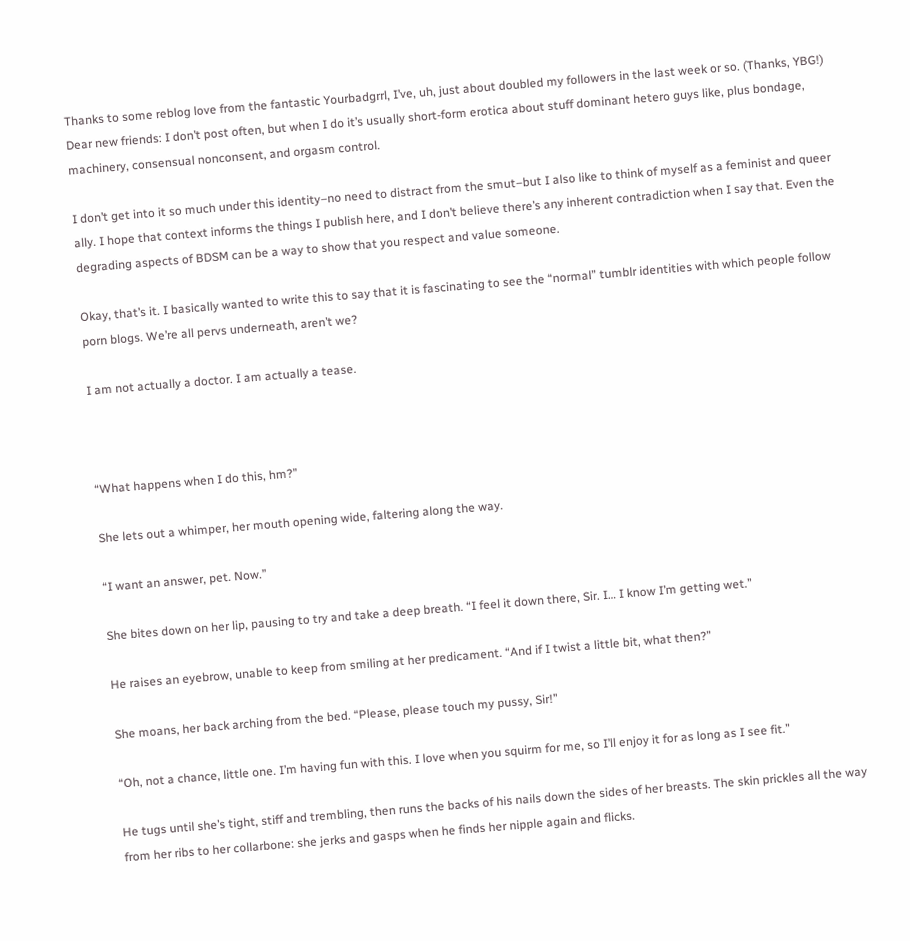Thanks to some reblog love from the fantastic Yourbadgrrl, I’ve, uh, just about doubled my followers in the last week or so. (Thanks, YBG!) Dear new friends: I don’t post often, but when I do it’s usually short-form erotica about stuff dominant hetero guys like, plus bondage, machinery, consensual nonconsent, and orgasm control.

I don’t get into it so much under this identity–no need to distract from the smut–but I also like to think of myself as a feminist and queer ally. I hope that context informs the things I publish here, and I don’t believe there’s any inherent contradiction when I say that. Even the degrading aspects of BDSM can be a way to show that you respect and value someone.

Okay, that’s it. I basically wanted to write this to say that it is fascinating to see the “normal” tumblr identities with which people follow porn blogs. We’re all pervs underneath, aren’t we?

I am not actually a doctor. I am actually a tease.



“What happens when I do this, hm?”

She lets out a whimper, her mouth opening wide, faltering along the way.

“I want an answer, pet. Now.”

She bites down on her lip, pausing to try and take a deep breath. “I feel it down there, Sir. I… I know I’m getting wet.”

He raises an eyebrow, unable to keep from smiling at her predicament. “And if I twist a little bit, what then?”

She moans, her back arching from the bed. “Please, please touch my pussy, Sir!”

“Oh, not a chance, little one. I’m having fun with this. I love when you squirm for me, so I’ll enjoy it for as long as I see fit.”

He tugs until she’s tight, stiff and trembling, then runs the backs of his nails down the sides of her breasts. The skin prickles all the way from her ribs to her collarbone: she jerks and gasps when he finds her nipple again and flicks.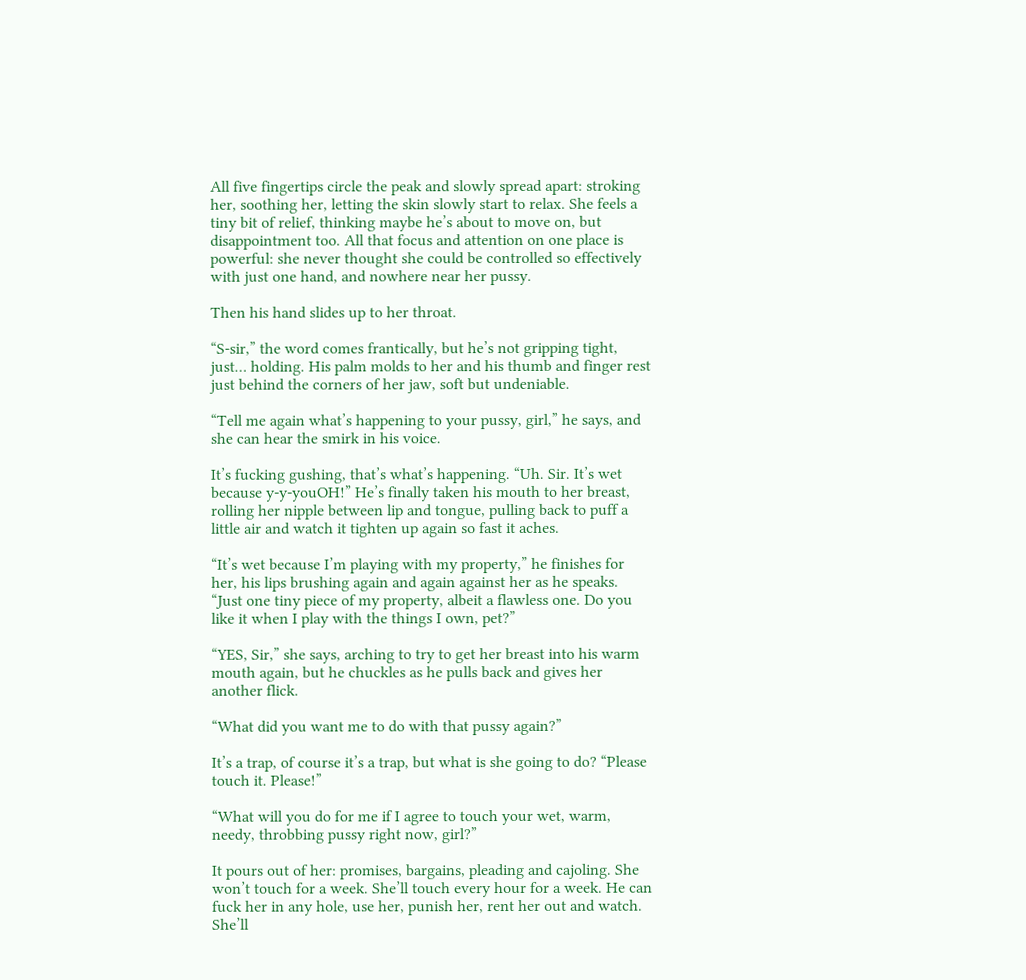All five fingertips circle the peak and slowly spread apart: stroking her, soothing her, letting the skin slowly start to relax. She feels a tiny bit of relief, thinking maybe he’s about to move on, but disappointment too. All that focus and attention on one place is powerful: she never thought she could be controlled so effectively with just one hand, and nowhere near her pussy.

Then his hand slides up to her throat.

“S-sir,” the word comes frantically, but he’s not gripping tight, just… holding. His palm molds to her and his thumb and finger rest just behind the corners of her jaw, soft but undeniable.

“Tell me again what’s happening to your pussy, girl,” he says, and she can hear the smirk in his voice.

It’s fucking gushing, that’s what’s happening. “Uh. Sir. It’s wet because y-y-youOH!” He’s finally taken his mouth to her breast, rolling her nipple between lip and tongue, pulling back to puff a little air and watch it tighten up again so fast it aches.

“It’s wet because I’m playing with my property,” he finishes for her, his lips brushing again and again against her as he speaks. “Just one tiny piece of my property, albeit a flawless one. Do you like it when I play with the things I own, pet?”

“YES, Sir,” she says, arching to try to get her breast into his warm mouth again, but he chuckles as he pulls back and gives her another flick.

“What did you want me to do with that pussy again?”

It’s a trap, of course it’s a trap, but what is she going to do? “Please touch it. Please!”

“What will you do for me if I agree to touch your wet, warm, needy, throbbing pussy right now, girl?”

It pours out of her: promises, bargains, pleading and cajoling. She won’t touch for a week. She’ll touch every hour for a week. He can fuck her in any hole, use her, punish her, rent her out and watch. She’ll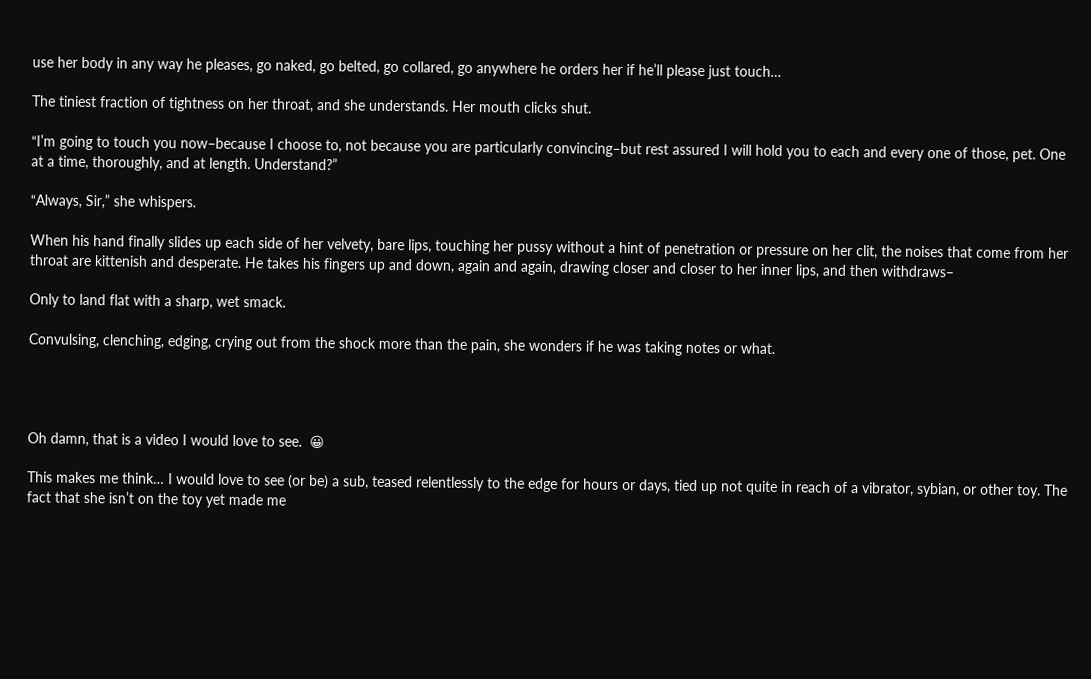use her body in any way he pleases, go naked, go belted, go collared, go anywhere he orders her if he’ll please just touch…

The tiniest fraction of tightness on her throat, and she understands. Her mouth clicks shut.

“I’m going to touch you now–because I choose to, not because you are particularly convincing–but rest assured I will hold you to each and every one of those, pet. One at a time, thoroughly, and at length. Understand?”

“Always, Sir,” she whispers.

When his hand finally slides up each side of her velvety, bare lips, touching her pussy without a hint of penetration or pressure on her clit, the noises that come from her throat are kittenish and desperate. He takes his fingers up and down, again and again, drawing closer and closer to her inner lips, and then withdraws–

Only to land flat with a sharp, wet smack.

Convulsing, clenching, edging, crying out from the shock more than the pain, she wonders if he was taking notes or what.




Oh damn, that is a video I would love to see.  😀

This makes me think… I would love to see (or be) a sub, teased relentlessly to the edge for hours or days, tied up not quite in reach of a vibrator, sybian, or other toy. The fact that she isn’t on the toy yet made me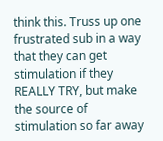think this. Truss up one frustrated sub in a way that they can get stimulation if they REALLY TRY, but make the source of stimulation so far away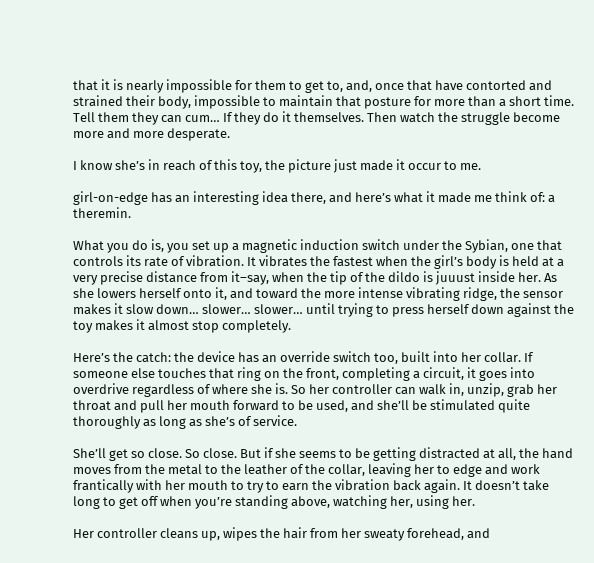that it is nearly impossible for them to get to, and, once that have contorted and strained their body, impossible to maintain that posture for more than a short time. Tell them they can cum… If they do it themselves. Then watch the struggle become more and more desperate.

I know she’s in reach of this toy, the picture just made it occur to me.

girl-on-edge has an interesting idea there, and here’s what it made me think of: a theremin.

What you do is, you set up a magnetic induction switch under the Sybian, one that controls its rate of vibration. It vibrates the fastest when the girl’s body is held at a very precise distance from it–say, when the tip of the dildo is juuust inside her. As she lowers herself onto it, and toward the more intense vibrating ridge, the sensor makes it slow down… slower… slower… until trying to press herself down against the toy makes it almost stop completely.

Here’s the catch: the device has an override switch too, built into her collar. If someone else touches that ring on the front, completing a circuit, it goes into overdrive regardless of where she is. So her controller can walk in, unzip, grab her throat and pull her mouth forward to be used, and she’ll be stimulated quite thoroughly as long as she’s of service.

She’ll get so close. So close. But if she seems to be getting distracted at all, the hand moves from the metal to the leather of the collar, leaving her to edge and work frantically with her mouth to try to earn the vibration back again. It doesn’t take long to get off when you’re standing above, watching her, using her.

Her controller cleans up, wipes the hair from her sweaty forehead, and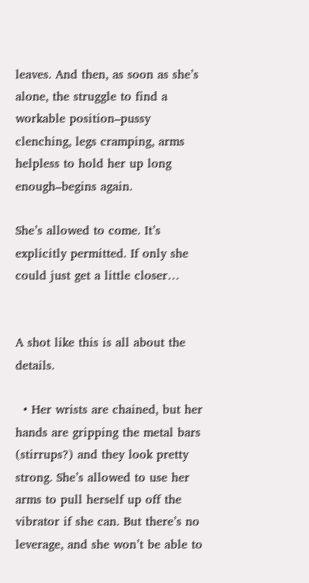leaves. And then, as soon as she’s alone, the struggle to find a workable position–pussy clenching, legs cramping, arms helpless to hold her up long enough–begins again.

She’s allowed to come. It’s explicitly permitted. If only she could just get a little closer…


A shot like this is all about the details.

  • Her wrists are chained, but her hands are gripping the metal bars (stirrups?) and they look pretty strong. She’s allowed to use her arms to pull herself up off the vibrator if she can. But there’s no leverage, and she won’t be able to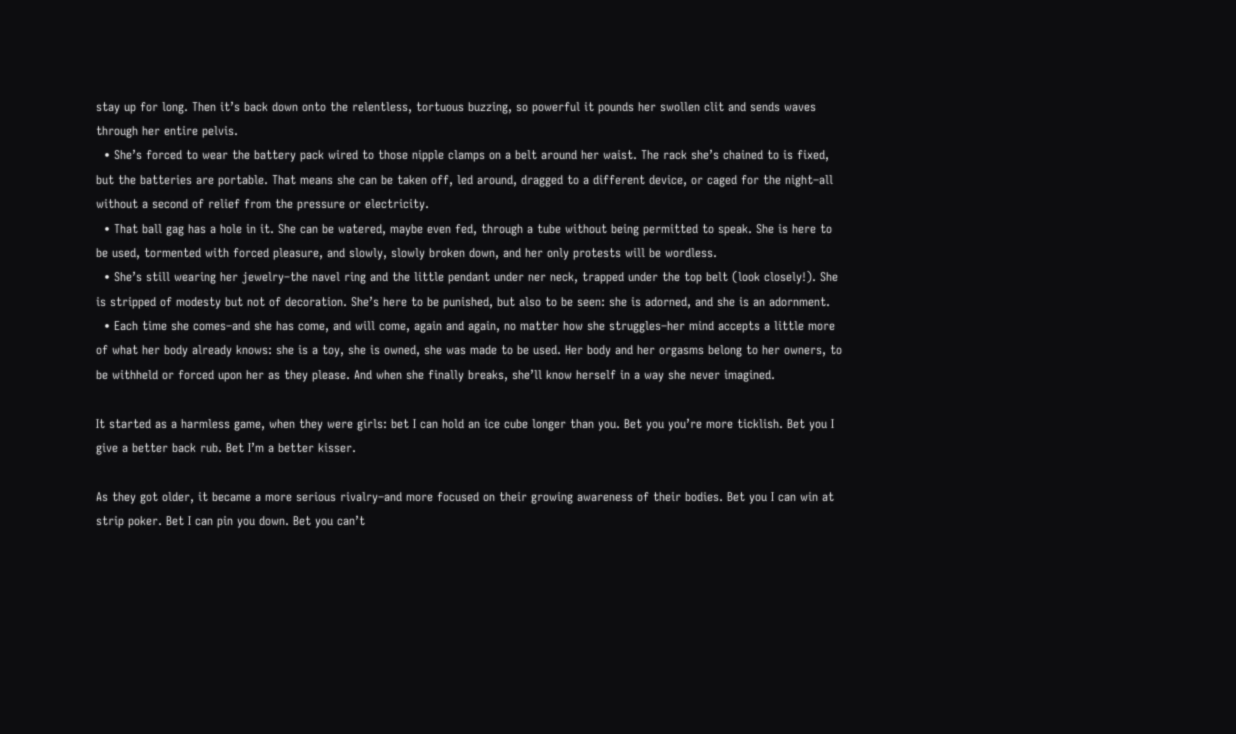stay up for long. Then it’s back down onto the relentless, tortuous buzzing, so powerful it pounds her swollen clit and sends waves through her entire pelvis.
  • She’s forced to wear the battery pack wired to those nipple clamps on a belt around her waist. The rack she’s chained to is fixed, but the batteries are portable. That means she can be taken off, led around, dragged to a different device, or caged for the night–all without a second of relief from the pressure or electricity.
  • That ball gag has a hole in it. She can be watered, maybe even fed, through a tube without being permitted to speak. She is here to be used, tormented with forced pleasure, and slowly, slowly broken down, and her only protests will be wordless.
  • She’s still wearing her jewelry–the navel ring and the little pendant under ner neck, trapped under the top belt (look closely!). She is stripped of modesty but not of decoration. She’s here to be punished, but also to be seen: she is adorned, and she is an adornment.
  • Each time she comes–and she has come, and will come, again and again, no matter how she struggles–her mind accepts a little more of what her body already knows: she is a toy, she is owned, she was made to be used. Her body and her orgasms belong to her owners, to be withheld or forced upon her as they please. And when she finally breaks, she’ll know herself in a way she never imagined.

It started as a harmless game, when they were girls: bet I can hold an ice cube longer than you. Bet you you’re more ticklish. Bet you I give a better back rub. Bet I’m a better kisser.

As they got older, it became a more serious rivalry–and more focused on their growing awareness of their bodies. Bet you I can win at strip poker. Bet I can pin you down. Bet you can’t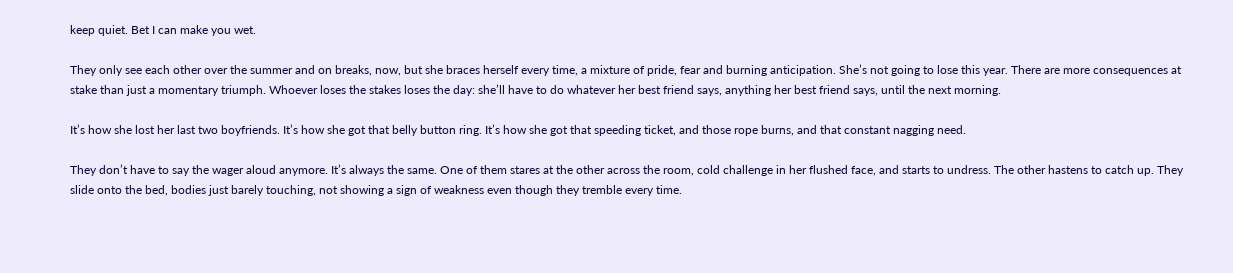keep quiet. Bet I can make you wet.

They only see each other over the summer and on breaks, now, but she braces herself every time, a mixture of pride, fear and burning anticipation. She’s not going to lose this year. There are more consequences at stake than just a momentary triumph. Whoever loses the stakes loses the day: she’ll have to do whatever her best friend says, anything her best friend says, until the next morning.

It’s how she lost her last two boyfriends. It’s how she got that belly button ring. It’s how she got that speeding ticket, and those rope burns, and that constant nagging need.

They don’t have to say the wager aloud anymore. It’s always the same. One of them stares at the other across the room, cold challenge in her flushed face, and starts to undress. The other hastens to catch up. They slide onto the bed, bodies just barely touching, not showing a sign of weakness even though they tremble every time.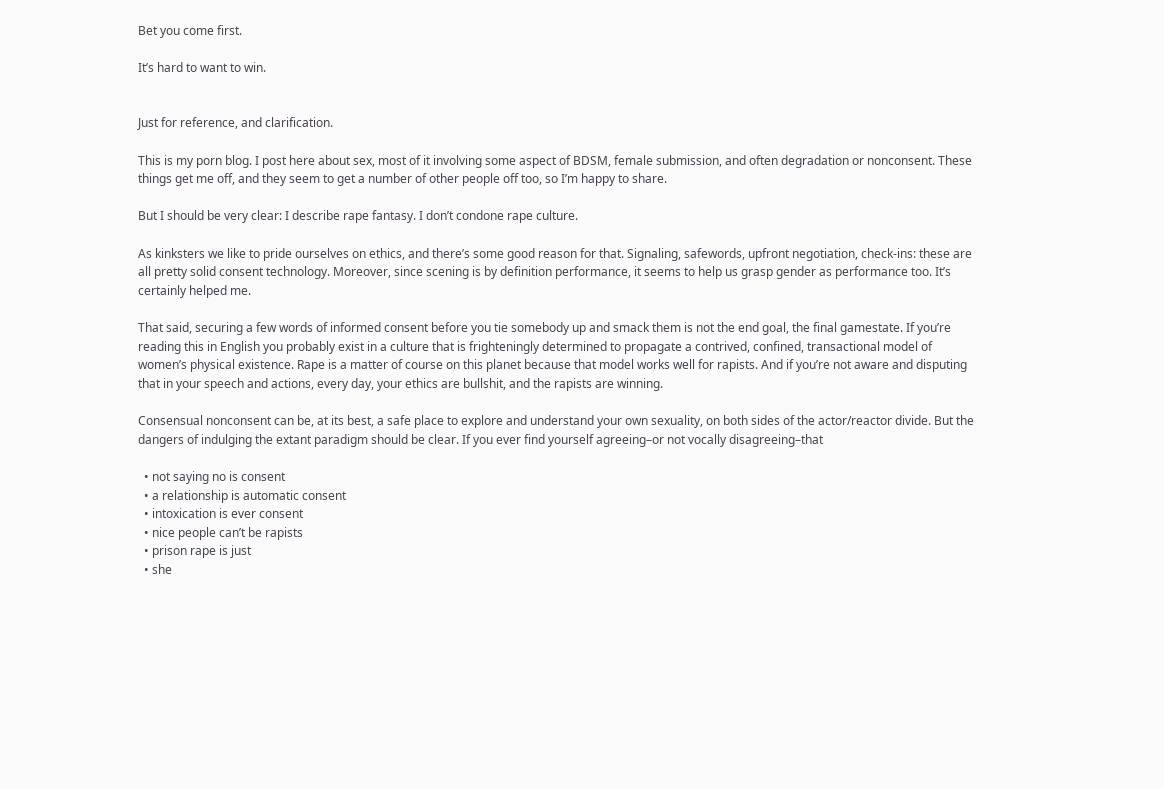Bet you come first.

It’s hard to want to win.


Just for reference, and clarification.

This is my porn blog. I post here about sex, most of it involving some aspect of BDSM, female submission, and often degradation or nonconsent. These things get me off, and they seem to get a number of other people off too, so I’m happy to share.

But I should be very clear: I describe rape fantasy. I don’t condone rape culture.

As kinksters we like to pride ourselves on ethics, and there’s some good reason for that. Signaling, safewords, upfront negotiation, check-ins: these are all pretty solid consent technology. Moreover, since scening is by definition performance, it seems to help us grasp gender as performance too. It’s certainly helped me.

That said, securing a few words of informed consent before you tie somebody up and smack them is not the end goal, the final gamestate. If you’re reading this in English you probably exist in a culture that is frighteningly determined to propagate a contrived, confined, transactional model of women’s physical existence. Rape is a matter of course on this planet because that model works well for rapists. And if you’re not aware and disputing that in your speech and actions, every day, your ethics are bullshit, and the rapists are winning.

Consensual nonconsent can be, at its best, a safe place to explore and understand your own sexuality, on both sides of the actor/reactor divide. But the dangers of indulging the extant paradigm should be clear. If you ever find yourself agreeing–or not vocally disagreeing–that

  • not saying no is consent
  • a relationship is automatic consent
  • intoxication is ever consent
  • nice people can’t be rapists
  • prison rape is just
  • she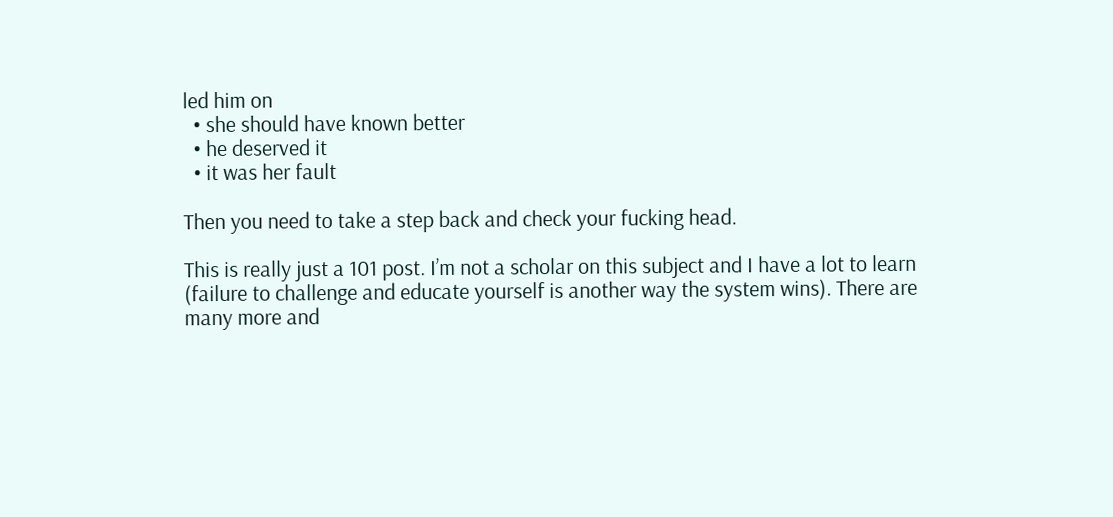led him on
  • she should have known better
  • he deserved it
  • it was her fault

Then you need to take a step back and check your fucking head.

This is really just a 101 post. I’m not a scholar on this subject and I have a lot to learn (failure to challenge and educate yourself is another way the system wins). There are many more and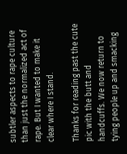subtler aspects to rape culture than just the normalized act of rape. But I wanted to make it clear where I stand.

Thanks for reading past the cute pic with the butt and handcuffs. We now return to tying people up and smacking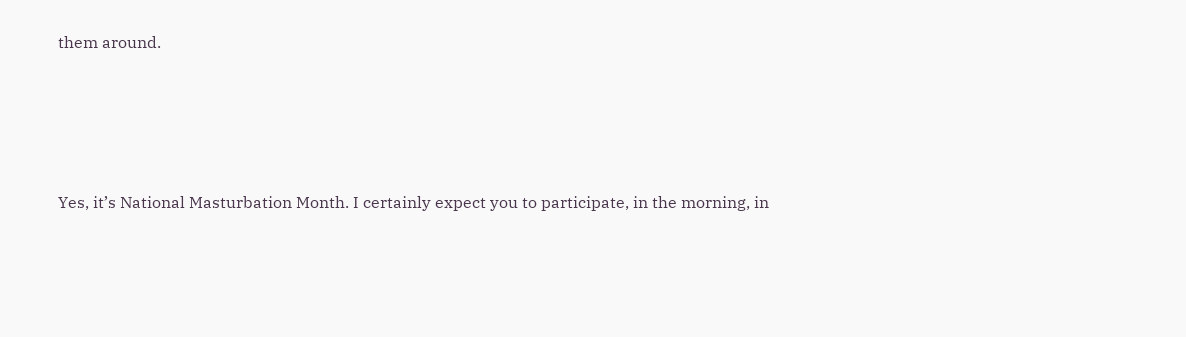them around.




Yes, it’s National Masturbation Month. I certainly expect you to participate, in the morning, in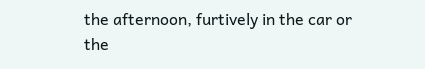the afternoon, furtively in the car or the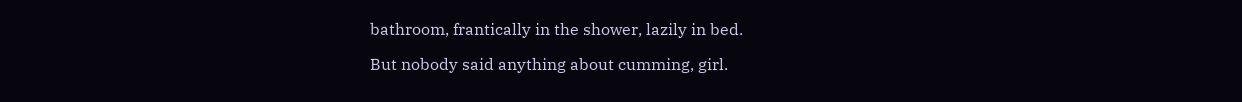bathroom, frantically in the shower, lazily in bed.

But nobody said anything about cumming, girl.